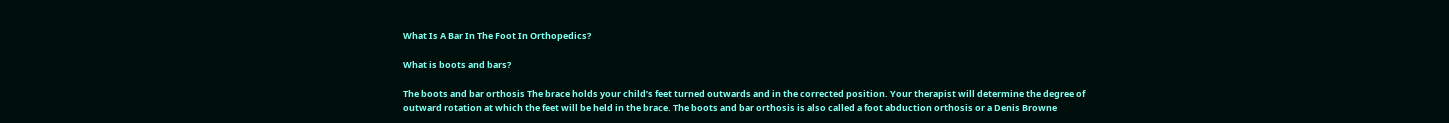What Is A Bar In The Foot In Orthopedics?

What is boots and bars?

The boots and bar orthosis The brace holds your child’s feet turned outwards and in the corrected position. Your therapist will determine the degree of outward rotation at which the feet will be held in the brace. The boots and bar orthosis is also called a foot abduction orthosis or a Denis Browne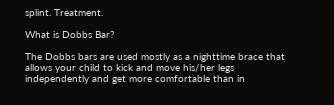splint. Treatment.

What is Dobbs Bar?

The Dobbs bars are used mostly as a nighttime brace that allows your child to kick and move his/her legs independently and get more comfortable than in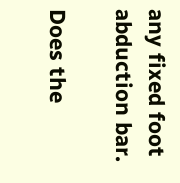any fixed foot abduction bar.

Does the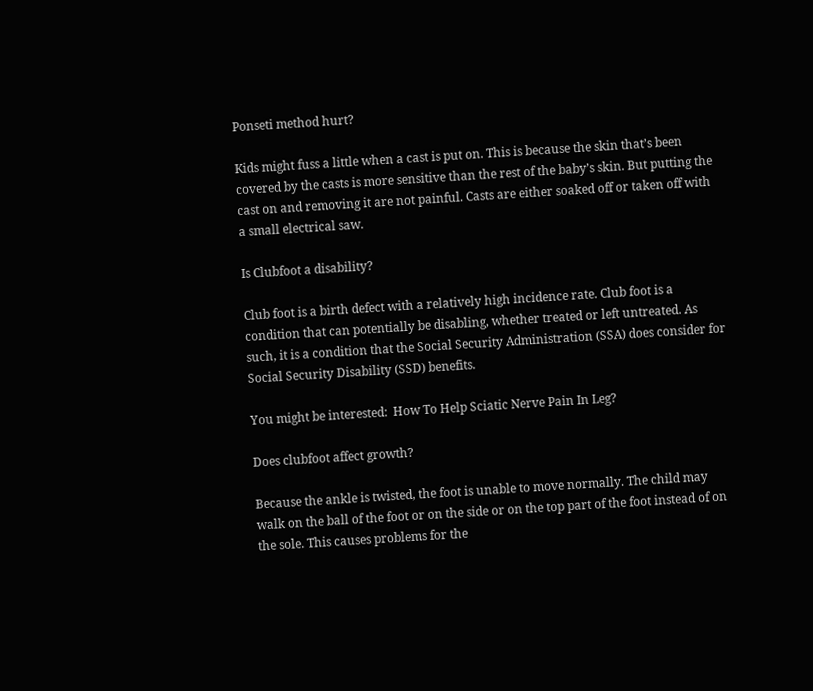Ponseti method hurt?

Kids might fuss a little when a cast is put on. This is because the skin that’s been covered by the casts is more sensitive than the rest of the baby’s skin. But putting the cast on and removing it are not painful. Casts are either soaked off or taken off with a small electrical saw.

Is Clubfoot a disability?

Club foot is a birth defect with a relatively high incidence rate. Club foot is a condition that can potentially be disabling, whether treated or left untreated. As such, it is a condition that the Social Security Administration (SSA) does consider for Social Security Disability (SSD) benefits.

You might be interested:  How To Help Sciatic Nerve Pain In Leg?

Does clubfoot affect growth?

Because the ankle is twisted, the foot is unable to move normally. The child may walk on the ball of the foot or on the side or on the top part of the foot instead of on the sole. This causes problems for the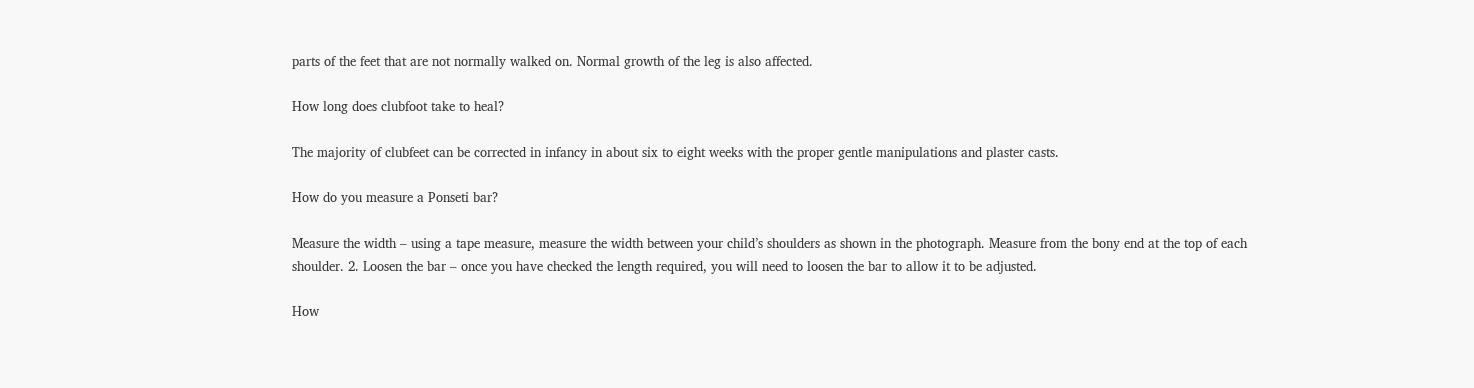parts of the feet that are not normally walked on. Normal growth of the leg is also affected.

How long does clubfoot take to heal?

The majority of clubfeet can be corrected in infancy in about six to eight weeks with the proper gentle manipulations and plaster casts.

How do you measure a Ponseti bar?

Measure the width – using a tape measure, measure the width between your child’s shoulders as shown in the photograph. Measure from the bony end at the top of each shoulder. 2. Loosen the bar – once you have checked the length required, you will need to loosen the bar to allow it to be adjusted.

How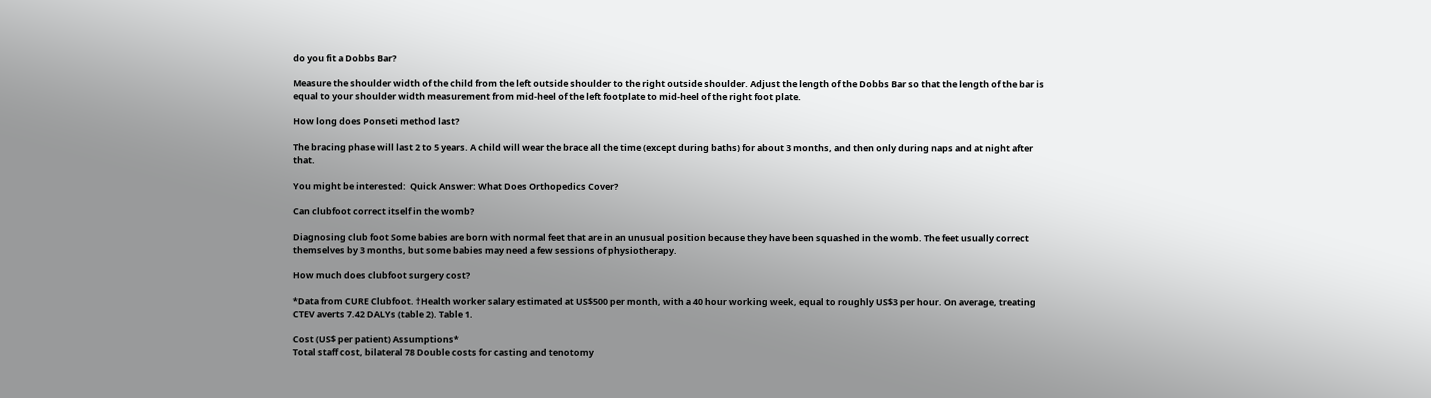do you fit a Dobbs Bar?

Measure the shoulder width of the child from the left outside shoulder to the right outside shoulder. Adjust the length of the Dobbs Bar so that the length of the bar is equal to your shoulder width measurement from mid-heel of the left footplate to mid-heel of the right foot plate.

How long does Ponseti method last?

The bracing phase will last 2 to 5 years. A child will wear the brace all the time (except during baths) for about 3 months, and then only during naps and at night after that.

You might be interested:  Quick Answer: What Does Orthopedics Cover?

Can clubfoot correct itself in the womb?

Diagnosing club foot Some babies are born with normal feet that are in an unusual position because they have been squashed in the womb. The feet usually correct themselves by 3 months, but some babies may need a few sessions of physiotherapy.

How much does clubfoot surgery cost?

*Data from CURE Clubfoot. †Health worker salary estimated at US$500 per month, with a 40 hour working week, equal to roughly US$3 per hour. On average, treating CTEV averts 7.42 DALYs (table 2). Table 1.

Cost (US$ per patient) Assumptions*
Total staff cost, bilateral 78 Double costs for casting and tenotomy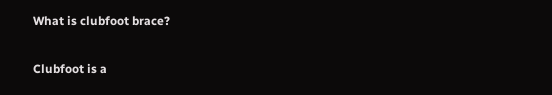What is clubfoot brace?

Clubfoot is a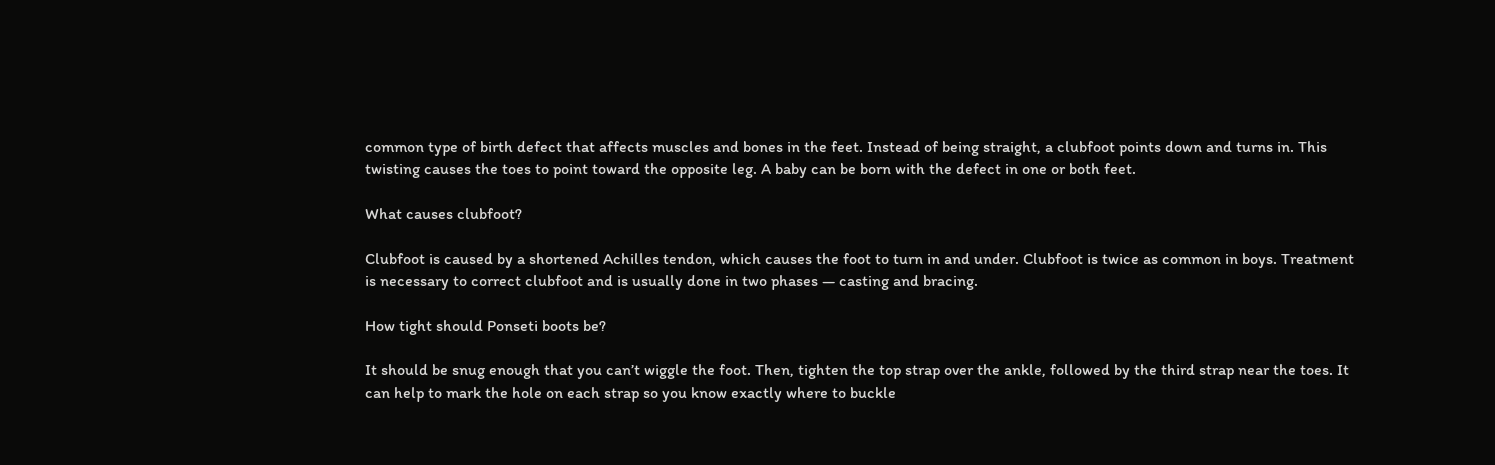common type of birth defect that affects muscles and bones in the feet. Instead of being straight, a clubfoot points down and turns in. This twisting causes the toes to point toward the opposite leg. A baby can be born with the defect in one or both feet.

What causes clubfoot?

Clubfoot is caused by a shortened Achilles tendon, which causes the foot to turn in and under. Clubfoot is twice as common in boys. Treatment is necessary to correct clubfoot and is usually done in two phases — casting and bracing.

How tight should Ponseti boots be?

It should be snug enough that you can’t wiggle the foot. Then, tighten the top strap over the ankle, followed by the third strap near the toes. It can help to mark the hole on each strap so you know exactly where to buckle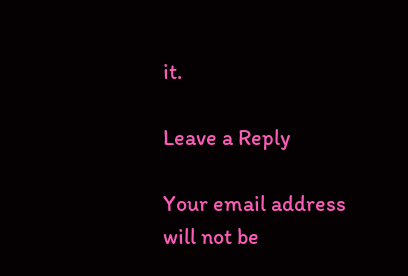it.

Leave a Reply

Your email address will not be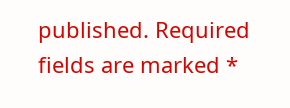published. Required fields are marked *